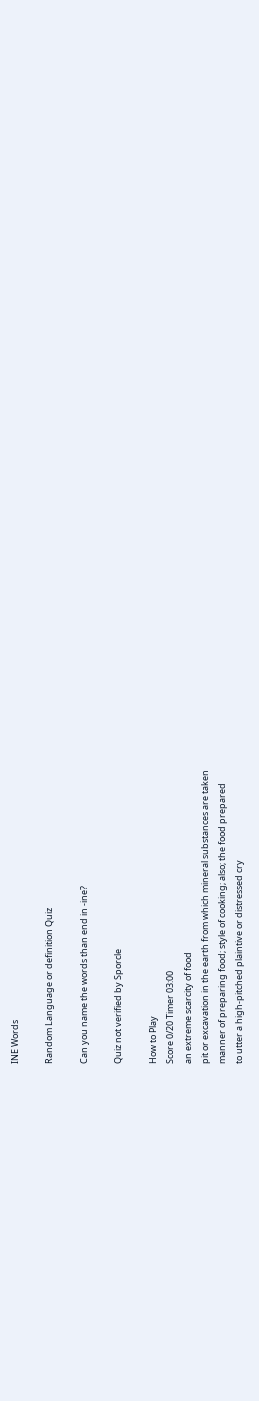INE Words

Random Language or definition Quiz

Can you name the words than end in -ine?

Quiz not verified by Sporcle

How to Play
Score 0/20 Timer 03:00
an extreme scarcity of food
pit or excavation in the earth from which mineral substances are taken
manner of preparing food; style of cooking; also; the food prepared
to utter a high-pitched plaintive or distressed cry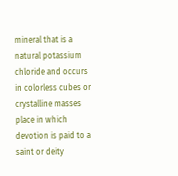mineral that is a natural potassium chloride and occurs in colorless cubes or crystalline masses
place in which devotion is paid to a saint or deity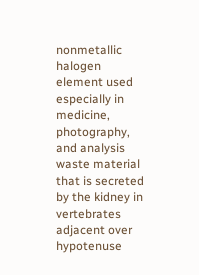nonmetallic halogen element used especially in medicine, photography, and analysis
waste material that is secreted by the kidney in vertebrates
adjacent over hypotenuse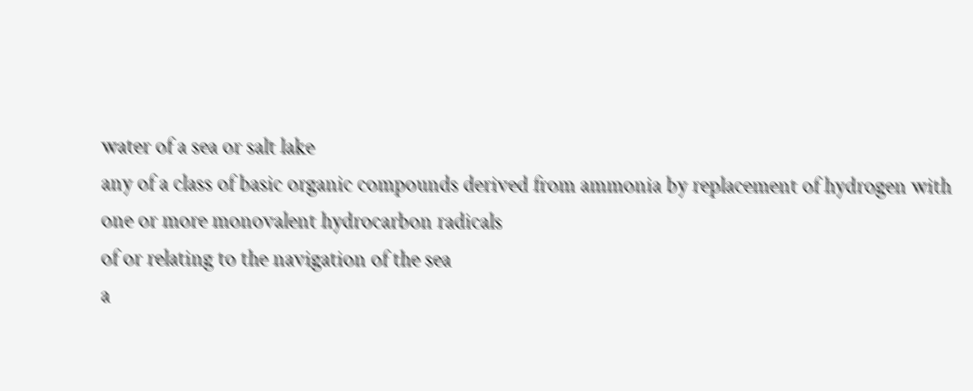water of a sea or salt lake
any of a class of basic organic compounds derived from ammonia by replacement of hydrogen with one or more monovalent hydrocarbon radicals
of or relating to the navigation of the sea
a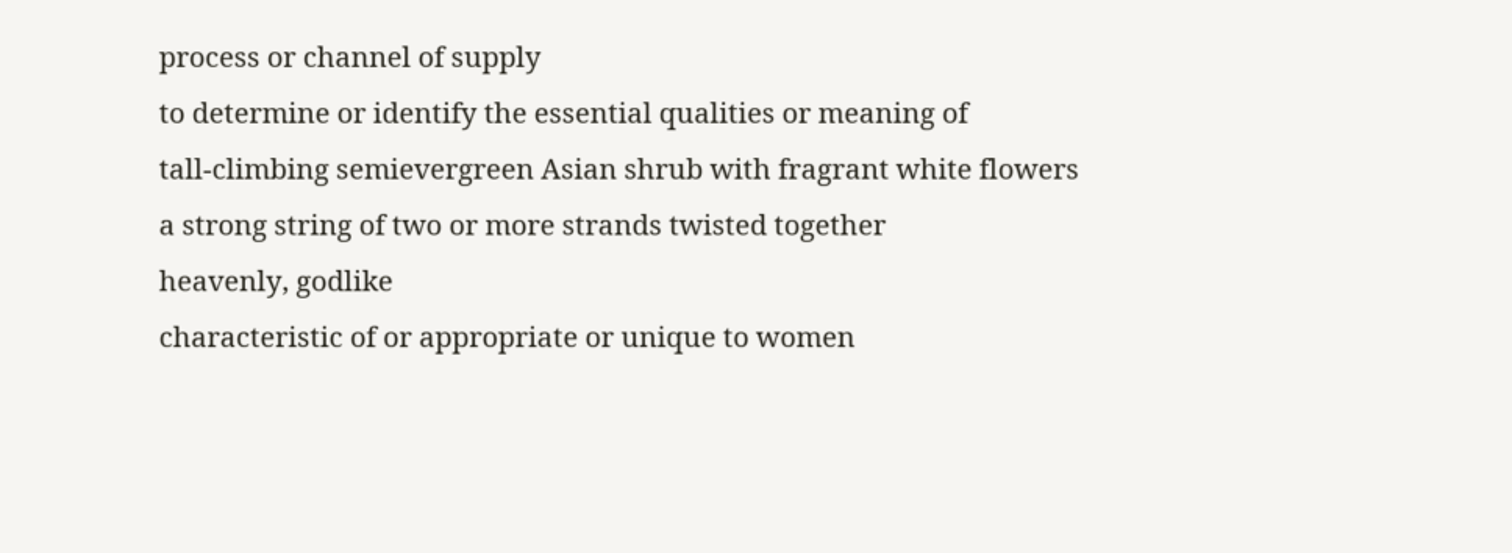process or channel of supply
to determine or identify the essential qualities or meaning of
tall-climbing semievergreen Asian shrub with fragrant white flowers
a strong string of two or more strands twisted together
heavenly, godlike
characteristic of or appropriate or unique to women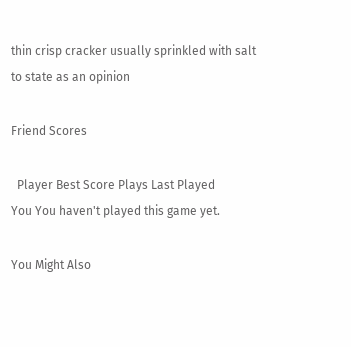thin crisp cracker usually sprinkled with salt
to state as an opinion

Friend Scores

  Player Best Score Plays Last Played
You You haven't played this game yet.

You Might Also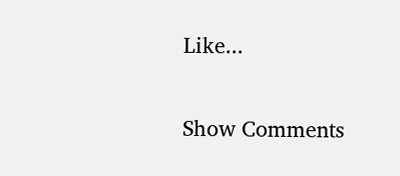Like...

Show Comments